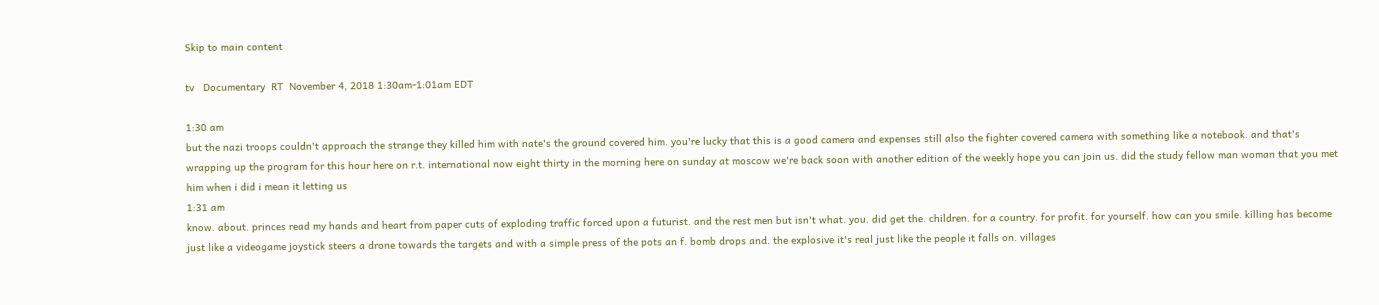Skip to main content

tv   Documentary  RT  November 4, 2018 1:30am-1:01am EDT

1:30 am
but the nazi troops couldn't approach the strange they killed him with nate's the ground covered him. you're lucky that this is a good camera and expenses still also the fighter covered camera with something like a notebook. and that's wrapping up the program for this hour here on r.t. international now eight thirty in the morning here on sunday at moscow we're back soon with another edition of the weekly hope you can join us. did the study fellow man woman that you met him when i did i mean it letting us
1:31 am
know. about. princes read my hands and heart from paper cuts of exploding traffic forced upon a futurist. and the rest men but isn't what. you. did get the. children. for a country. for profit. for yourself. how can you smile. killing has become just like a videogame joystick steers a drone towards the targets and with a simple press of the pots an f. bomb drops and. the explosive it's real just like the people it falls on. villages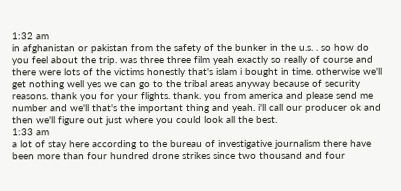1:32 am
in afghanistan or pakistan from the safety of the bunker in the u.s. . so how do you feel about the trip. was three three film yeah exactly so really of course and there were lots of the victims honestly that's islam i bought in time. otherwise we'll get nothing well yes we can go to the tribal areas anyway because of security reasons. thank you for your flights. thank. you from america and please send me number and we'll that's the important thing and yeah. i'll call our producer ok and then we'll figure out just where you could look all the best.
1:33 am
a lot of stay here according to the bureau of investigative journalism there have been more than four hundred drone strikes since two thousand and four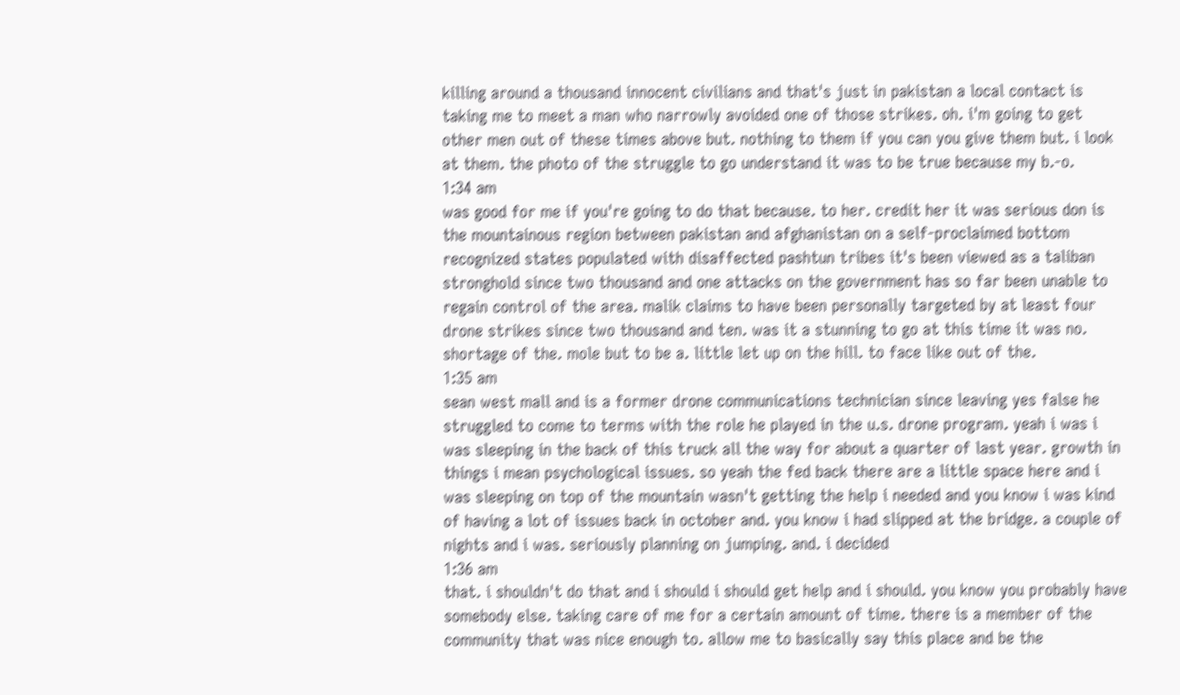killing around a thousand innocent civilians and that's just in pakistan a local contact is taking me to meet a man who narrowly avoided one of those strikes. oh. i'm going to get other men out of these times above but. nothing to them if you can you give them but. i look at them. the photo of the struggle to go understand it was to be true because my b.-o.
1:34 am
was good for me if you're going to do that because. to her. credit her it was serious don is the mountainous region between pakistan and afghanistan on a self-proclaimed bottom recognized states populated with disaffected pashtun tribes it's been viewed as a taliban stronghold since two thousand and one attacks on the government has so far been unable to regain control of the area. malik claims to have been personally targeted by at least four drone strikes since two thousand and ten. was it a stunning to go at this time it was no. shortage of the. mole but to be a. little let up on the hill. to face like out of the.
1:35 am
sean west mall and is a former drone communications technician since leaving yes false he struggled to come to terms with the role he played in the u.s. drone program. yeah i was i was sleeping in the back of this truck all the way for about a quarter of last year. growth in things i mean psychological issues. so yeah the fed back there are a little space here and i was sleeping on top of the mountain wasn't getting the help i needed and you know i was kind of having a lot of issues back in october and. you know i had slipped at the bridge. a couple of nights and i was. seriously planning on jumping. and. i decided
1:36 am
that. i shouldn't do that and i should i should get help and i should. you know you probably have somebody else. taking care of me for a certain amount of time. there is a member of the community that was nice enough to. allow me to basically say this place and be the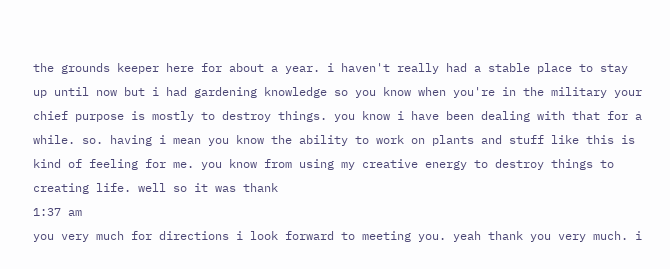the grounds keeper here for about a year. i haven't really had a stable place to stay up until now but i had gardening knowledge so you know when you're in the military your chief purpose is mostly to destroy things. you know i have been dealing with that for a while. so. having i mean you know the ability to work on plants and stuff like this is kind of feeling for me. you know from using my creative energy to destroy things to creating life. well so it was thank
1:37 am
you very much for directions i look forward to meeting you. yeah thank you very much. i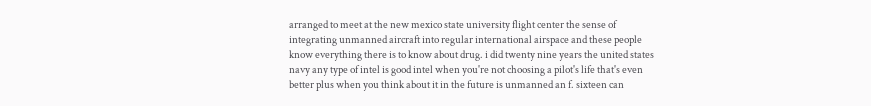arranged to meet at the new mexico state university flight center the sense of integrating unmanned aircraft into regular international airspace and these people know everything there is to know about drug. i did twenty nine years the united states navy any type of intel is good intel when you're not choosing a pilot's life that's even better plus when you think about it in the future is unmanned an f. sixteen can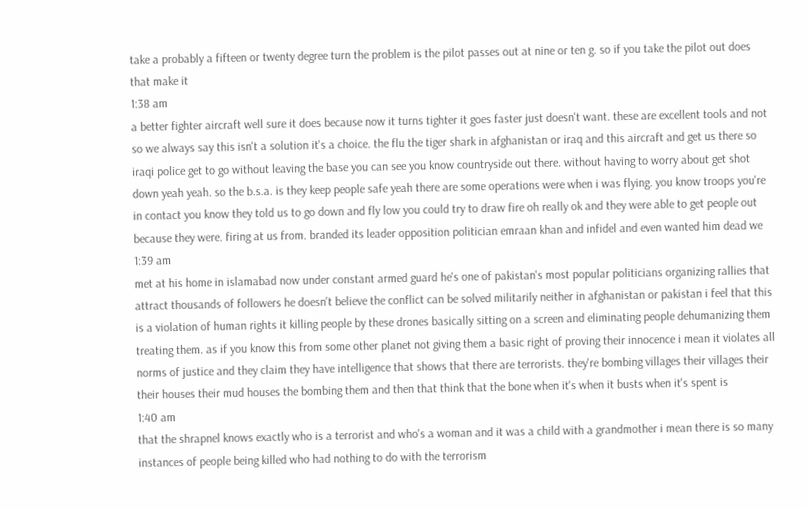take a probably a fifteen or twenty degree turn the problem is the pilot passes out at nine or ten g. so if you take the pilot out does that make it
1:38 am
a better fighter aircraft well sure it does because now it turns tighter it goes faster just doesn't want. these are excellent tools and not so we always say this isn't a solution it's a choice. the flu the tiger shark in afghanistan or iraq and this aircraft and get us there so iraqi police get to go without leaving the base you can see you know countryside out there. without having to worry about get shot down yeah yeah. so the b.s.a. is they keep people safe yeah there are some operations were when i was flying. you know troops you're in contact you know they told us to go down and fly low you could try to draw fire oh really ok and they were able to get people out because they were. firing at us from. branded its leader opposition politician emraan khan and infidel and even wanted him dead we
1:39 am
met at his home in islamabad now under constant armed guard he's one of pakistan's most popular politicians organizing rallies that attract thousands of followers he doesn't believe the conflict can be solved militarily neither in afghanistan or pakistan i feel that this is a violation of human rights it killing people by these drones basically sitting on a screen and eliminating people dehumanizing them treating them. as if you know this from some other planet not giving them a basic right of proving their innocence i mean it violates all norms of justice and they claim they have intelligence that shows that there are terrorists. they're bombing villages their villages their their houses their mud houses the bombing them and then that think that the bone when it's when it busts when it's spent is
1:40 am
that the shrapnel knows exactly who is a terrorist and who's a woman and it was a child with a grandmother i mean there is so many instances of people being killed who had nothing to do with the terrorism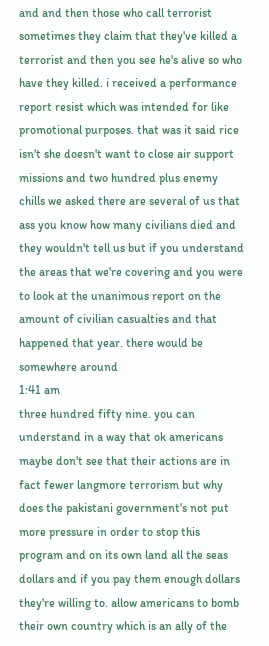and and then those who call terrorist sometimes they claim that they've killed a terrorist and then you see he's alive so who have they killed. i received a performance report resist which was intended for like promotional purposes. that was it said rice isn't she doesn't want to close air support missions and two hundred plus enemy chills we asked there are several of us that ass you know how many civilians died and they wouldn't tell us but if you understand the areas that we're covering and you were to look at the unanimous report on the amount of civilian casualties and that happened that year. there would be somewhere around
1:41 am
three hundred fifty nine. you can understand in a way that ok americans maybe don't see that their actions are in fact fewer langmore terrorism but why does the pakistani government's not put more pressure in order to stop this program and on its own land all the seas dollars and if you pay them enough dollars they're willing to. allow americans to bomb their own country which is an ally of the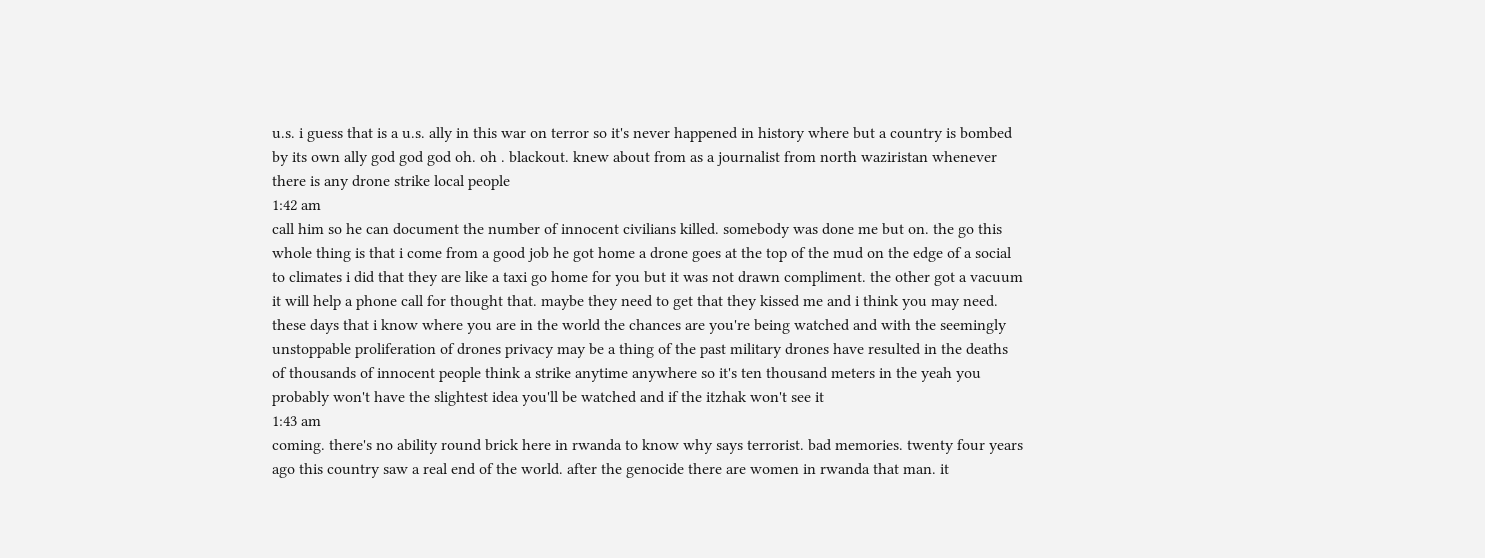u.s. i guess that is a u.s. ally in this war on terror so it's never happened in history where but a country is bombed by its own ally god god god oh. oh . blackout. knew about from as a journalist from north waziristan whenever there is any drone strike local people
1:42 am
call him so he can document the number of innocent civilians killed. somebody was done me but on. the go this whole thing is that i come from a good job he got home a drone goes at the top of the mud on the edge of a social to climates i did that they are like a taxi go home for you but it was not drawn compliment. the other got a vacuum it will help a phone call for thought that. maybe they need to get that they kissed me and i think you may need. these days that i know where you are in the world the chances are you're being watched and with the seemingly unstoppable proliferation of drones privacy may be a thing of the past military drones have resulted in the deaths of thousands of innocent people think a strike anytime anywhere so it's ten thousand meters in the yeah you probably won't have the slightest idea you'll be watched and if the itzhak won't see it
1:43 am
coming. there's no ability round brick here in rwanda to know why says terrorist. bad memories. twenty four years ago this country saw a real end of the world. after the genocide there are women in rwanda that man. it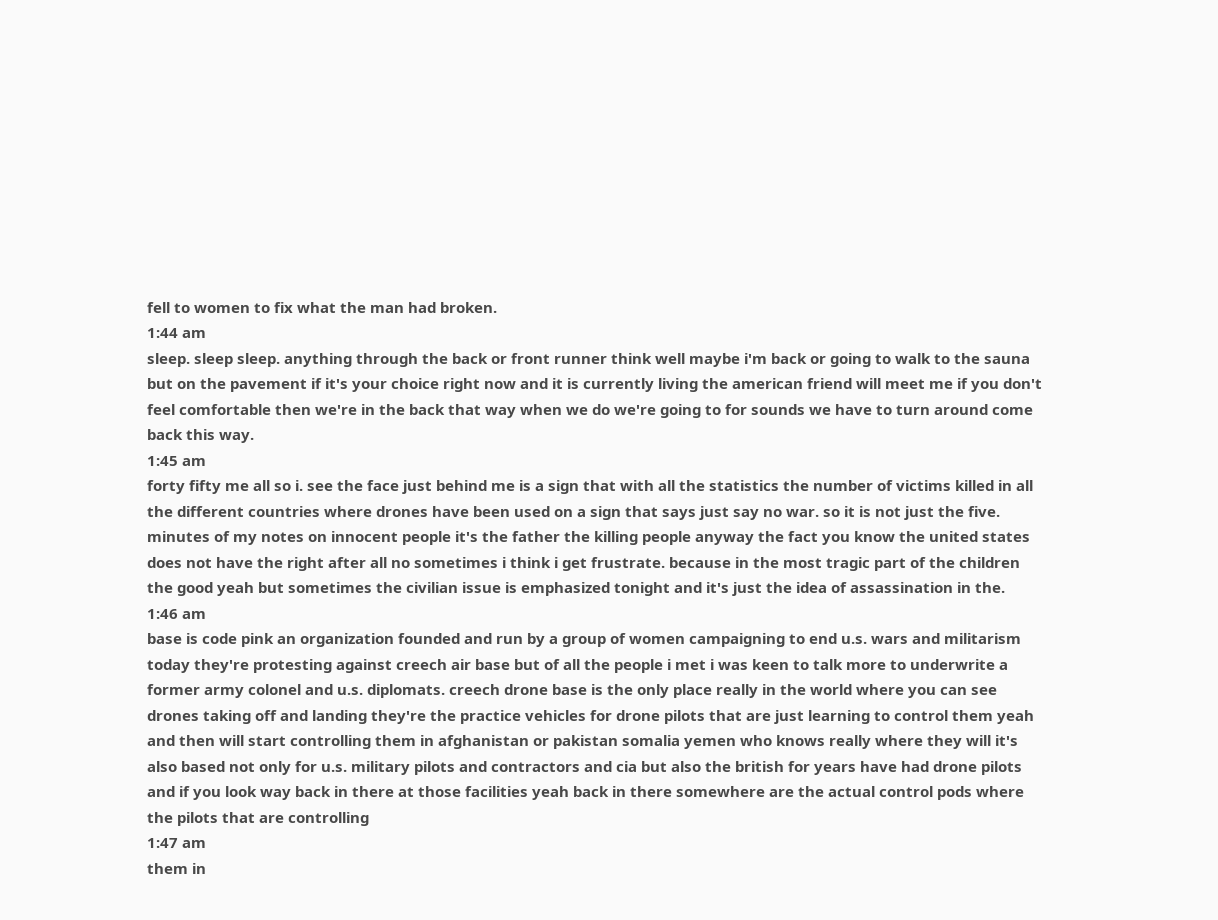fell to women to fix what the man had broken.
1:44 am
sleep. sleep sleep. anything through the back or front runner think well maybe i'm back or going to walk to the sauna but on the pavement if it's your choice right now and it is currently living the american friend will meet me if you don't feel comfortable then we're in the back that way when we do we're going to for sounds we have to turn around come back this way.
1:45 am
forty fifty me all so i. see the face just behind me is a sign that with all the statistics the number of victims killed in all the different countries where drones have been used on a sign that says just say no war. so it is not just the five. minutes of my notes on innocent people it's the father the killing people anyway the fact you know the united states does not have the right after all no sometimes i think i get frustrate. because in the most tragic part of the children the good yeah but sometimes the civilian issue is emphasized tonight and it's just the idea of assassination in the.
1:46 am
base is code pink an organization founded and run by a group of women campaigning to end u.s. wars and militarism today they're protesting against creech air base but of all the people i met i was keen to talk more to underwrite a former army colonel and u.s. diplomats. creech drone base is the only place really in the world where you can see drones taking off and landing they're the practice vehicles for drone pilots that are just learning to control them yeah and then will start controlling them in afghanistan or pakistan somalia yemen who knows really where they will it's also based not only for u.s. military pilots and contractors and cia but also the british for years have had drone pilots and if you look way back in there at those facilities yeah back in there somewhere are the actual control pods where the pilots that are controlling
1:47 am
them in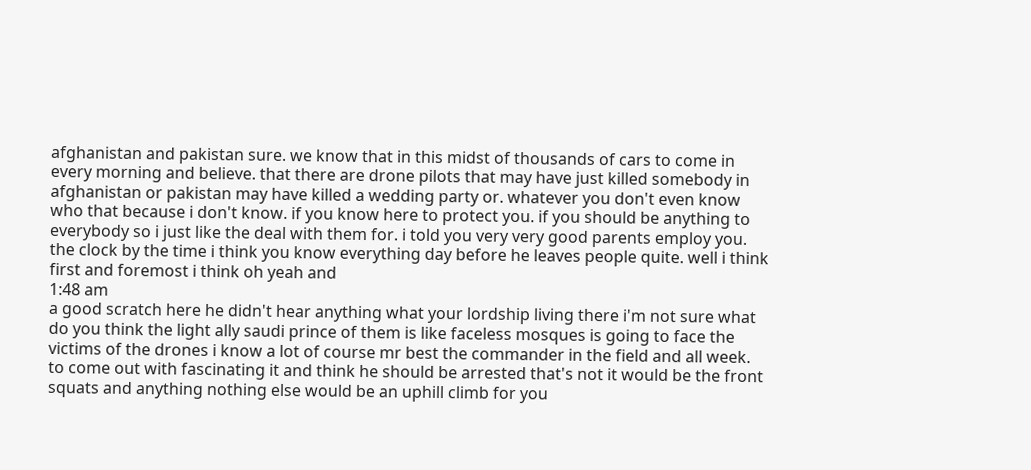afghanistan and pakistan sure. we know that in this midst of thousands of cars to come in every morning and believe. that there are drone pilots that may have just killed somebody in afghanistan or pakistan may have killed a wedding party or. whatever you don't even know who that because i don't know. if you know here to protect you. if you should be anything to everybody so i just like the deal with them for. i told you very very good parents employ you. the clock by the time i think you know everything day before he leaves people quite. well i think first and foremost i think oh yeah and
1:48 am
a good scratch here he didn't hear anything what your lordship living there i'm not sure what do you think the light ally saudi prince of them is like faceless mosques is going to face the victims of the drones i know a lot of course mr best the commander in the field and all week. to come out with fascinating it and think he should be arrested that's not it would be the front squats and anything nothing else would be an uphill climb for you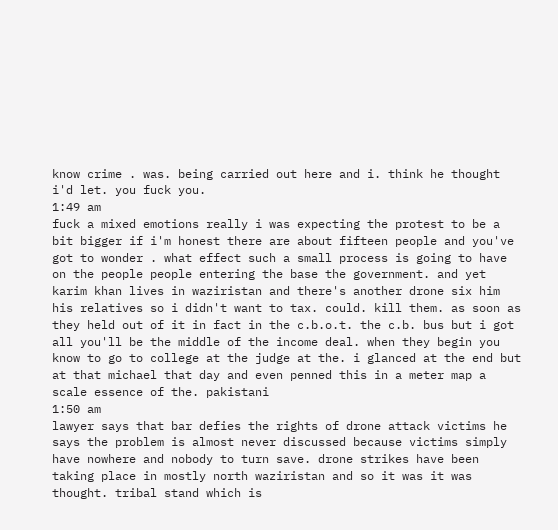know crime . was. being carried out here and i. think he thought i'd let. you fuck you.
1:49 am
fuck a mixed emotions really i was expecting the protest to be a bit bigger if i'm honest there are about fifteen people and you've got to wonder . what effect such a small process is going to have on the people people entering the base the government. and yet karim khan lives in waziristan and there's another drone six him his relatives so i didn't want to tax. could. kill them. as soon as they held out of it in fact in the c.b.o.t. the c.b. bus but i got all you'll be the middle of the income deal. when they begin you know to go to college at the judge at the. i glanced at the end but at that michael that day and even penned this in a meter map a scale essence of the. pakistani
1:50 am
lawyer says that bar defies the rights of drone attack victims he says the problem is almost never discussed because victims simply have nowhere and nobody to turn save. drone strikes have been taking place in mostly north waziristan and so it was it was thought. tribal stand which is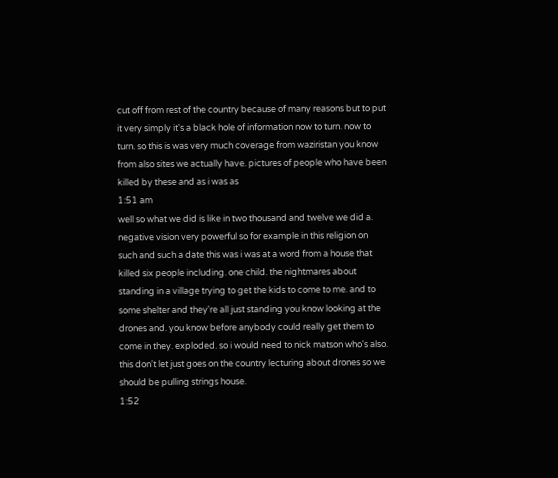cut off from rest of the country because of many reasons but to put it very simply it's a black hole of information now to turn. now to turn. so this is was very much coverage from waziristan you know from also sites we actually have. pictures of people who have been killed by these and as i was as
1:51 am
well so what we did is like in two thousand and twelve we did a. negative vision very powerful so for example in this religion on such and such a date this was i was at a word from a house that killed six people including. one child. the nightmares about standing in a village trying to get the kids to come to me. and to some shelter and they're all just standing you know looking at the drones and. you know before anybody could really get them to come in they. exploded. so i would need to nick matson who's also. this don't let just goes on the country lecturing about drones so we should be pulling strings house.
1:52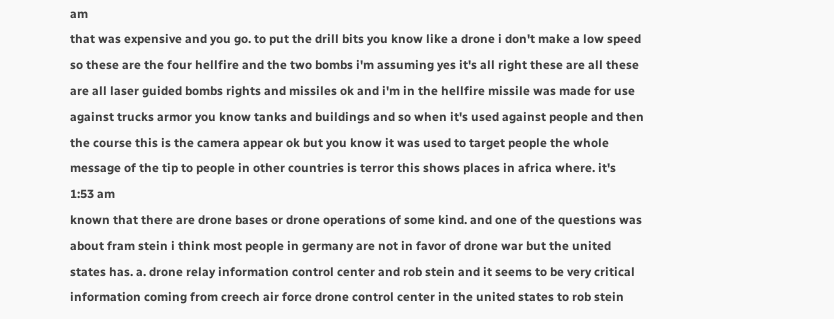am
that was expensive and you go. to put the drill bits you know like a drone i don't make a low speed so these are the four hellfire and the two bombs i'm assuming yes it's all right these are all these are all laser guided bombs rights and missiles ok and i'm in the hellfire missile was made for use against trucks armor you know tanks and buildings and so when it's used against people and then the course this is the camera appear ok but you know it was used to target people the whole message of the tip to people in other countries is terror this shows places in africa where. it's
1:53 am
known that there are drone bases or drone operations of some kind. and one of the questions was about fram stein i think most people in germany are not in favor of drone war but the united states has. a. drone relay information control center and rob stein and it seems to be very critical information coming from creech air force drone control center in the united states to rob stein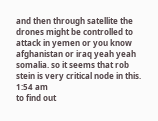and then through satellite the drones might be controlled to attack in yemen or you know afghanistan or iraq yeah yeah somalia. so it seems that rob stein is very critical node in this.
1:54 am
to find out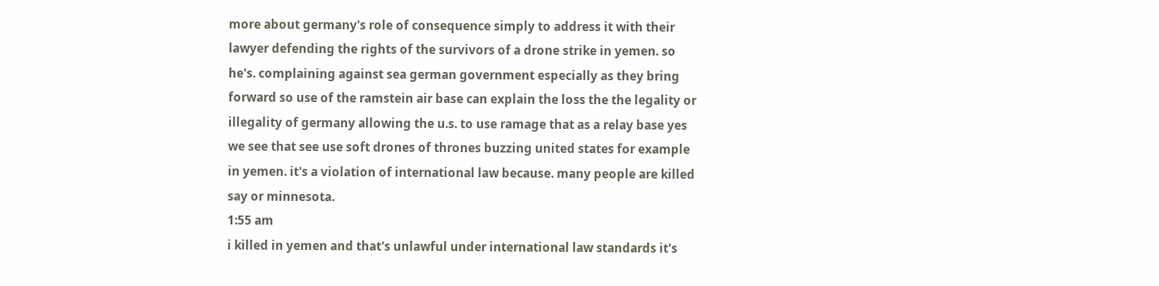more about germany's role of consequence simply to address it with their lawyer defending the rights of the survivors of a drone strike in yemen. so he's. complaining against sea german government especially as they bring forward so use of the ramstein air base can explain the loss the the legality or illegality of germany allowing the u.s. to use ramage that as a relay base yes we see that see use soft drones of thrones buzzing united states for example in yemen. it's a violation of international law because. many people are killed say or minnesota.
1:55 am
i killed in yemen and that's unlawful under international law standards it's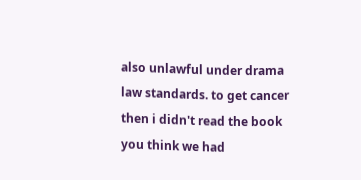also unlawful under drama law standards. to get cancer then i didn't read the book you think we had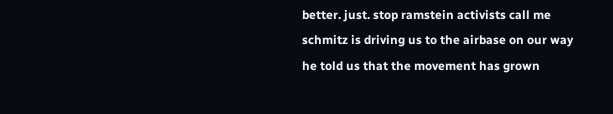better. just. stop ramstein activists call me schmitz is driving us to the airbase on our way he told us that the movement has grown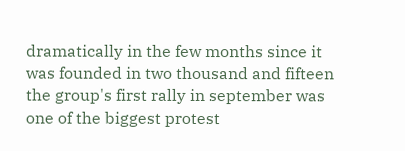dramatically in the few months since it was founded in two thousand and fifteen the group's first rally in september was one of the biggest protest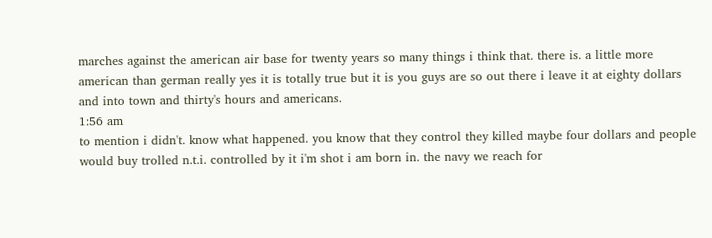marches against the american air base for twenty years so many things i think that. there is. a little more american than german really yes it is totally true but it is you guys are so out there i leave it at eighty dollars and into town and thirty's hours and americans.
1:56 am
to mention i didn't. know what happened. you know that they control they killed maybe four dollars and people would buy trolled n.t.i. controlled by it i'm shot i am born in. the navy we reach for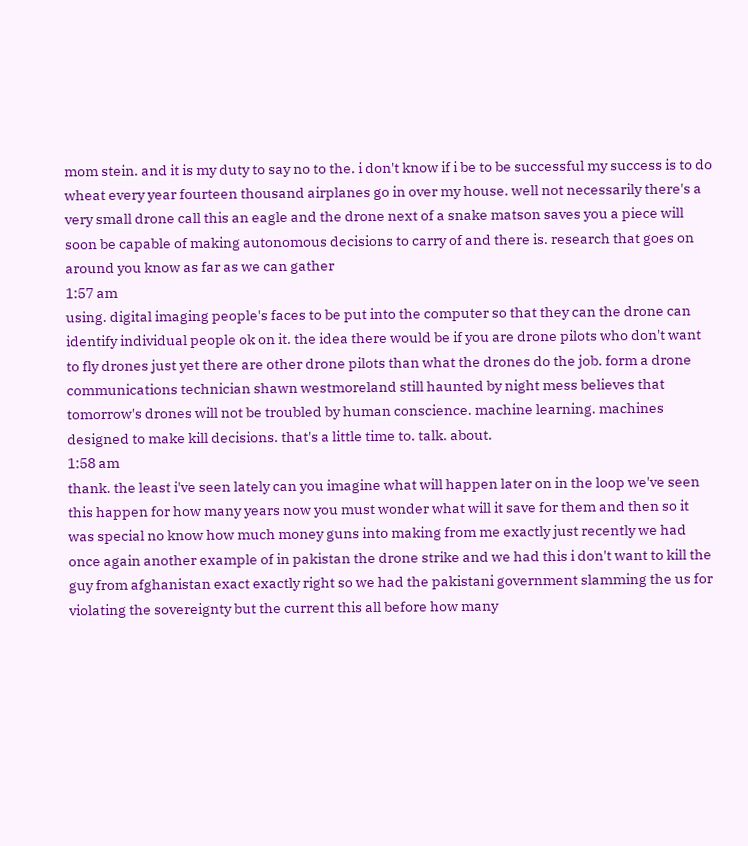mom stein. and it is my duty to say no to the. i don't know if i be to be successful my success is to do wheat every year fourteen thousand airplanes go in over my house. well not necessarily there's a very small drone call this an eagle and the drone next of a snake matson saves you a piece will soon be capable of making autonomous decisions to carry of and there is. research that goes on around you know as far as we can gather
1:57 am
using. digital imaging people's faces to be put into the computer so that they can the drone can identify individual people ok on it. the idea there would be if you are drone pilots who don't want to fly drones just yet there are other drone pilots than what the drones do the job. form a drone communications technician shawn westmoreland still haunted by night mess believes that tomorrow's drones will not be troubled by human conscience. machine learning. machines designed to make kill decisions. that's a little time to. talk. about.
1:58 am
thank. the least i've seen lately can you imagine what will happen later on in the loop we've seen this happen for how many years now you must wonder what will it save for them and then so it was special no know how much money guns into making from me exactly just recently we had once again another example of in pakistan the drone strike and we had this i don't want to kill the guy from afghanistan exact exactly right so we had the pakistani government slamming the us for violating the sovereignty but the current this all before how many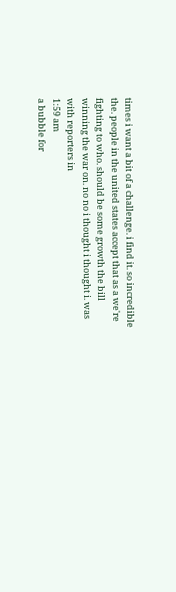times i want a bit of a challenge. i find it. so incredible the. people in the united states accept that as a we're fighting to who. should be some growth the bill winning the war on. no no i thought i thought i. was with reporters in
1:59 am
a bubble for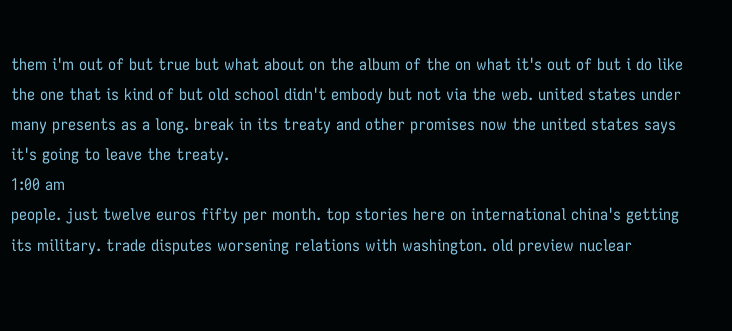them i'm out of but true but what about on the album of the on what it's out of but i do like the one that is kind of but old school didn't embody but not via the web. united states under many presents as a long. break in its treaty and other promises now the united states says it's going to leave the treaty.
1:00 am
people. just twelve euros fifty per month. top stories here on international china's getting its military. trade disputes worsening relations with washington. old preview nuclear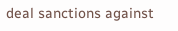deal sanctions against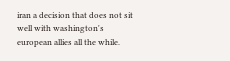iran a decision that does not sit well with washington's european allies all the while.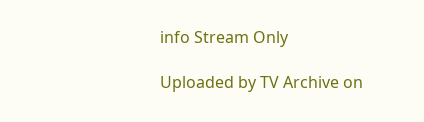info Stream Only

Uploaded by TV Archive on